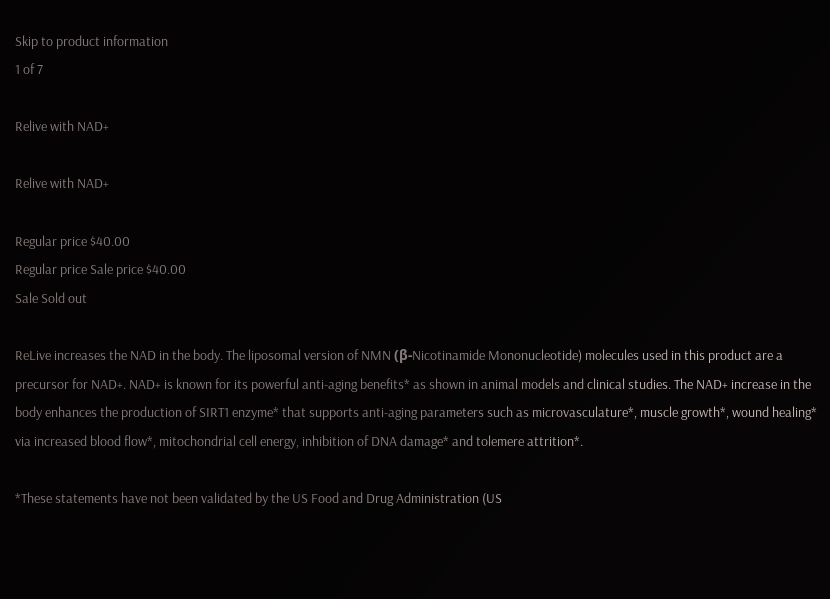Skip to product information
1 of 7

Relive with NAD+

Relive with NAD+

Regular price $40.00
Regular price Sale price $40.00
Sale Sold out

ReLive increases the NAD in the body. The liposomal version of NMN (β-Nicotinamide Mononucleotide) molecules used in this product are a precursor for NAD+. NAD+ is known for its powerful anti-aging benefits* as shown in animal models and clinical studies. The NAD+ increase in the body enhances the production of SIRT1 enzyme* that supports anti-aging parameters such as microvasculature*, muscle growth*, wound healing* via increased blood flow*, mitochondrial cell energy, inhibition of DNA damage* and tolemere attrition*.

*These statements have not been validated by the US Food and Drug Administration (US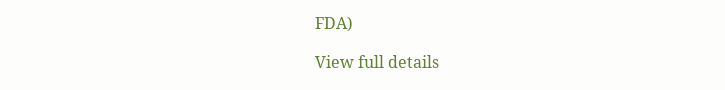FDA)

View full details